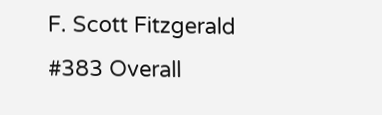F. Scott Fitzgerald
#383 Overall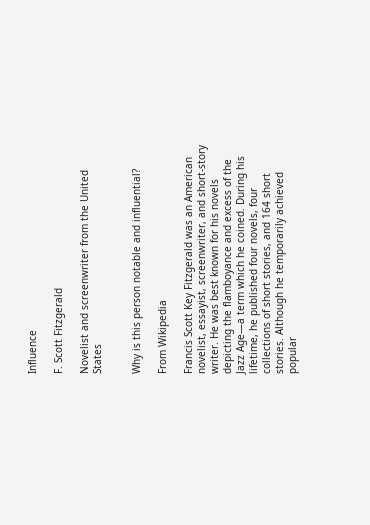Influence

F. Scott Fitzgerald

Novelist and screenwriter from the United States


Why is this person notable and influential?

From Wikipedia

Francis Scott Key Fitzgerald was an American novelist, essayist, screenwriter, and short-story writer. He was best known for his novels depicting the flamboyance and excess of the Jazz Age—a term which he coined. During his lifetime, he published four novels, four collections of short stories, and 164 short stories. Although he temporarily achieved popular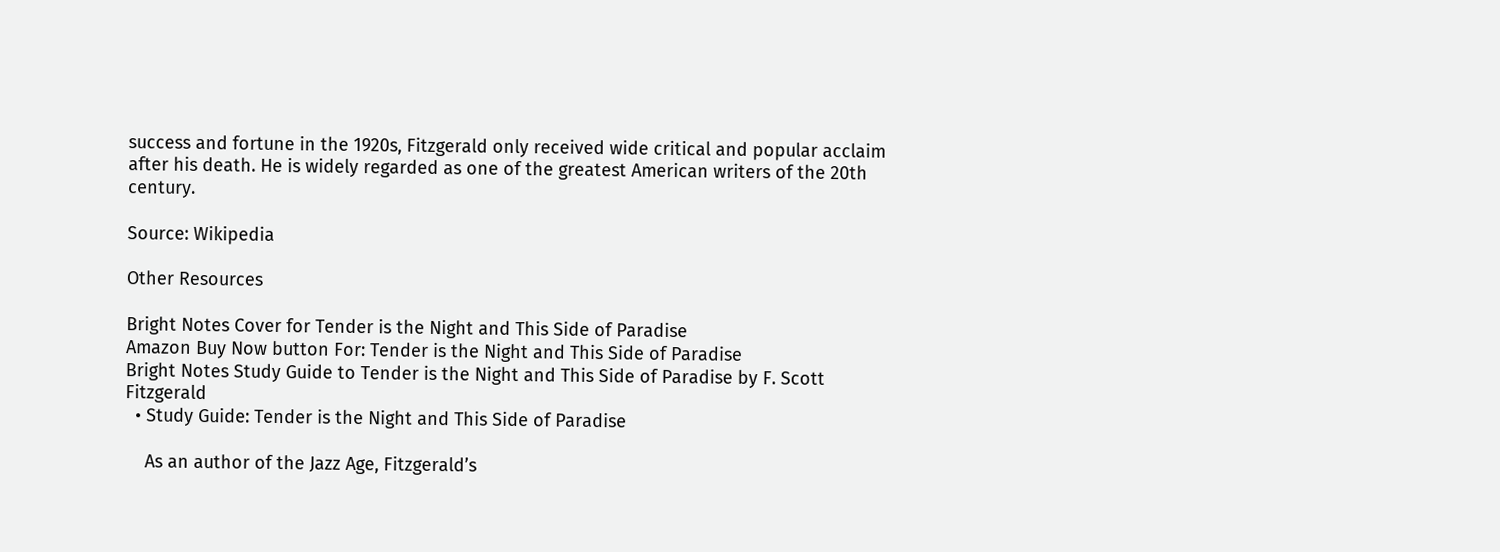success and fortune in the 1920s, Fitzgerald only received wide critical and popular acclaim after his death. He is widely regarded as one of the greatest American writers of the 20th century.

Source: Wikipedia

Other Resources

Bright Notes Cover for Tender is the Night and This Side of Paradise
Amazon Buy Now button For: Tender is the Night and This Side of Paradise
Bright Notes Study Guide to Tender is the Night and This Side of Paradise by F. Scott Fitzgerald
  • Study Guide: Tender is the Night and This Side of Paradise

    As an author of the Jazz Age, Fitzgerald’s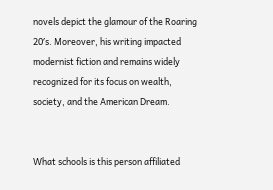novels depict the glamour of the Roaring 20′s. Moreover, his writing impacted modernist fiction and remains widely recognized for its focus on wealth, society, and the American Dream.


What schools is this person affiliated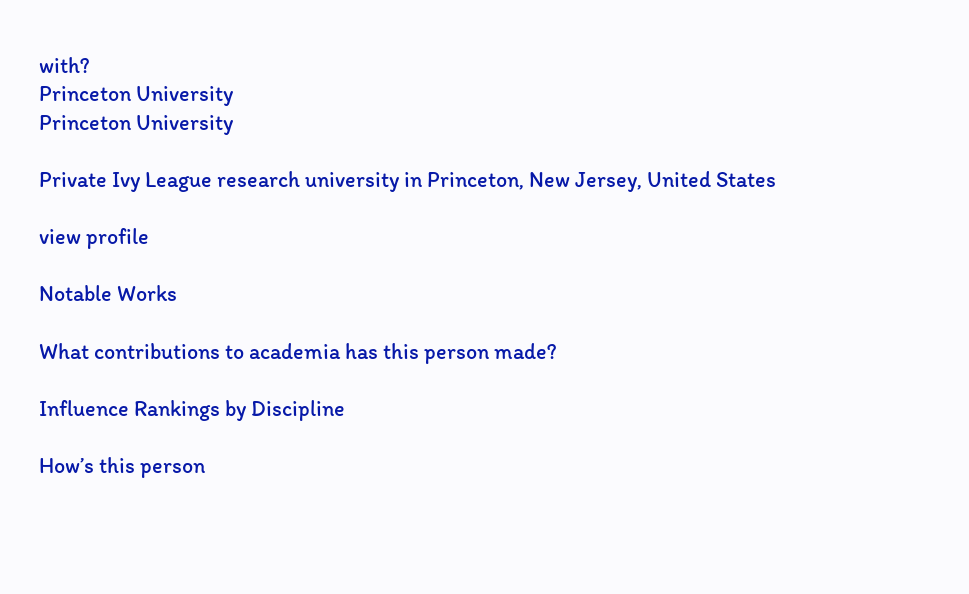with?
Princeton University
Princeton University

Private Ivy League research university in Princeton, New Jersey, United States

view profile

Notable Works

What contributions to academia has this person made?

Influence Rankings by Discipline

How’s this person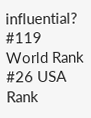influential?
#119 World Rank #26 USA Rank